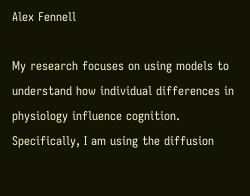Alex Fennell

My research focuses on using models to understand how individual differences in physiology influence cognition. Specifically, I am using the diffusion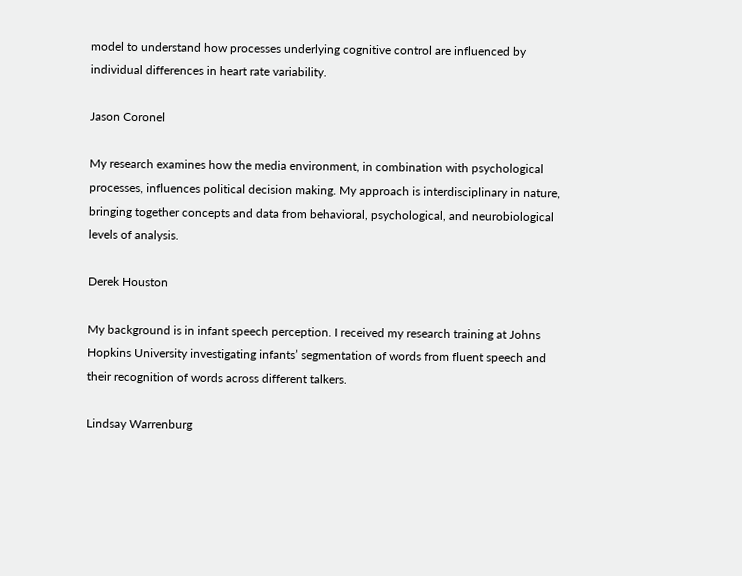model to understand how processes underlying cognitive control are influenced by individual differences in heart rate variability.

Jason Coronel

My research examines how the media environment, in combination with psychological processes, influences political decision making. My approach is interdisciplinary in nature, bringing together concepts and data from behavioral, psychological, and neurobiological levels of analysis.

Derek Houston

My background is in infant speech perception. I received my research training at Johns Hopkins University investigating infants’ segmentation of words from fluent speech and their recognition of words across different talkers.

Lindsay Warrenburg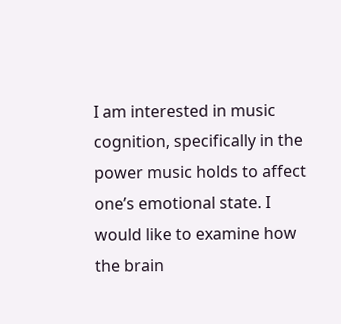I am interested in music cognition, specifically in the power music holds to affect one’s emotional state. I would like to examine how the brain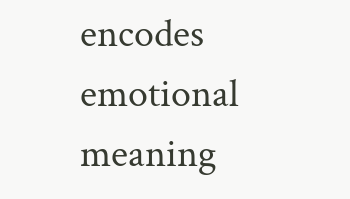encodes emotional meaning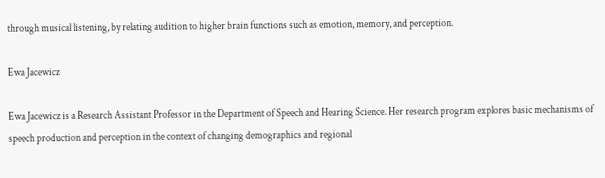through musical listening, by relating audition to higher brain functions such as emotion, memory, and perception.

Ewa Jacewicz

Ewa Jacewicz is a Research Assistant Professor in the Department of Speech and Hearing Science. Her research program explores basic mechanisms of speech production and perception in the context of changing demographics and regional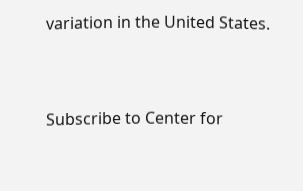variation in the United States.


Subscribe to Center for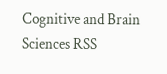Cognitive and Brain Sciences RSS